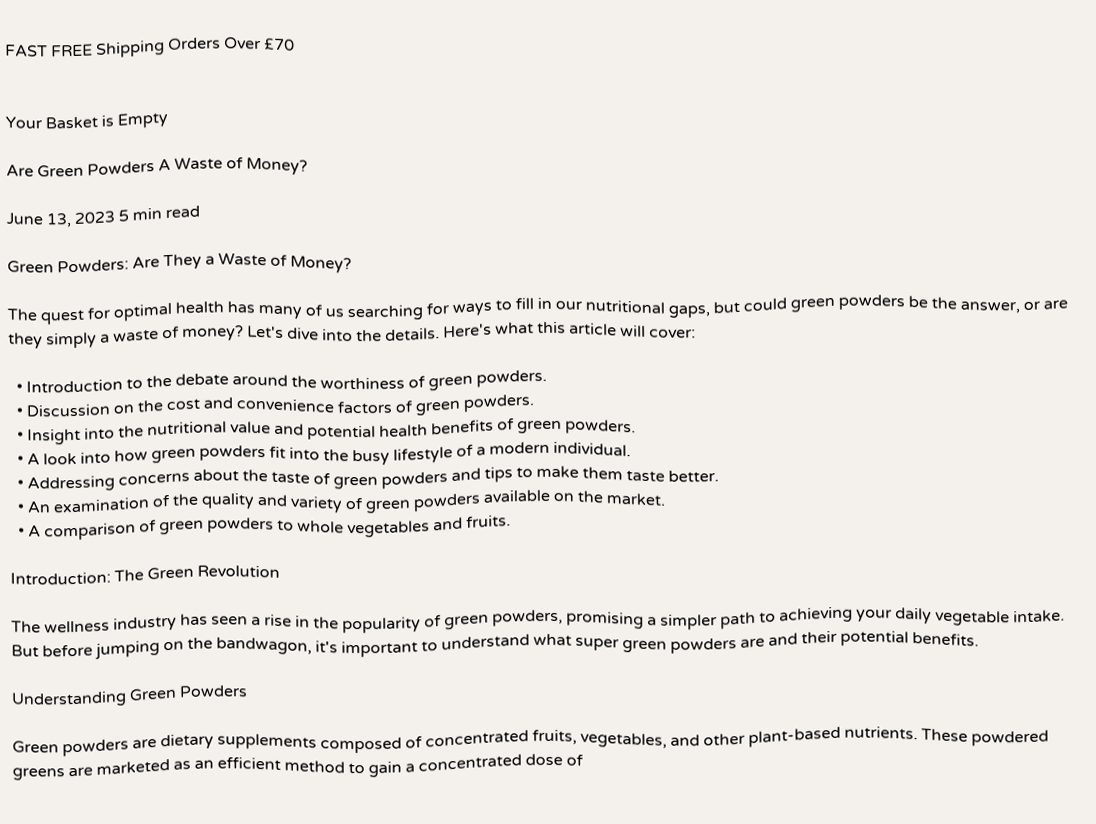FAST FREE Shipping Orders Over £70


Your Basket is Empty

Are Green Powders A Waste of Money?

June 13, 2023 5 min read

Green Powders: Are They a Waste of Money?

The quest for optimal health has many of us searching for ways to fill in our nutritional gaps, but could green powders be the answer, or are they simply a waste of money? Let's dive into the details. Here's what this article will cover:

  • Introduction to the debate around the worthiness of green powders.
  • Discussion on the cost and convenience factors of green powders.
  • Insight into the nutritional value and potential health benefits of green powders.
  • A look into how green powders fit into the busy lifestyle of a modern individual.
  • Addressing concerns about the taste of green powders and tips to make them taste better.
  • An examination of the quality and variety of green powders available on the market.
  • A comparison of green powders to whole vegetables and fruits.

Introduction: The Green Revolution

The wellness industry has seen a rise in the popularity of green powders, promising a simpler path to achieving your daily vegetable intake. But before jumping on the bandwagon, it's important to understand what super green powders are and their potential benefits.

Understanding Green Powders

Green powders are dietary supplements composed of concentrated fruits, vegetables, and other plant-based nutrients. These powdered greens are marketed as an efficient method to gain a concentrated dose of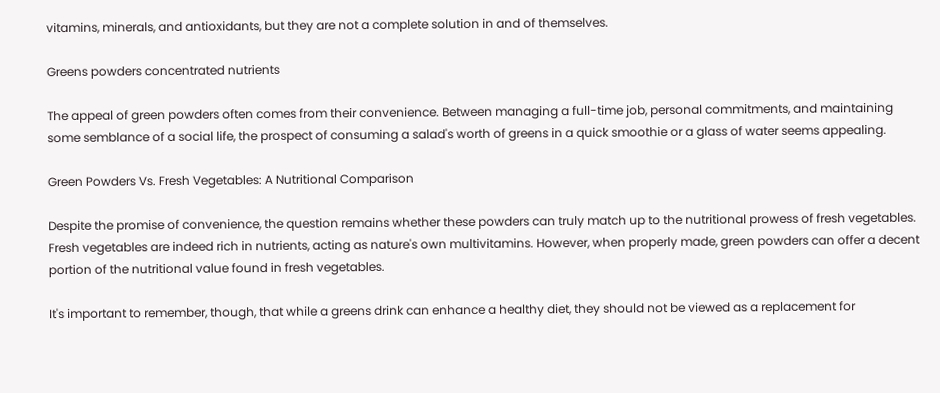vitamins, minerals, and antioxidants, but they are not a complete solution in and of themselves.

Greens powders concentrated nutrients

The appeal of green powders often comes from their convenience. Between managing a full-time job, personal commitments, and maintaining some semblance of a social life, the prospect of consuming a salad's worth of greens in a quick smoothie or a glass of water seems appealing.

Green Powders Vs. Fresh Vegetables: A Nutritional Comparison

Despite the promise of convenience, the question remains whether these powders can truly match up to the nutritional prowess of fresh vegetables. Fresh vegetables are indeed rich in nutrients, acting as nature's own multivitamins. However, when properly made, green powders can offer a decent portion of the nutritional value found in fresh vegetables.

It's important to remember, though, that while a greens drink can enhance a healthy diet, they should not be viewed as a replacement for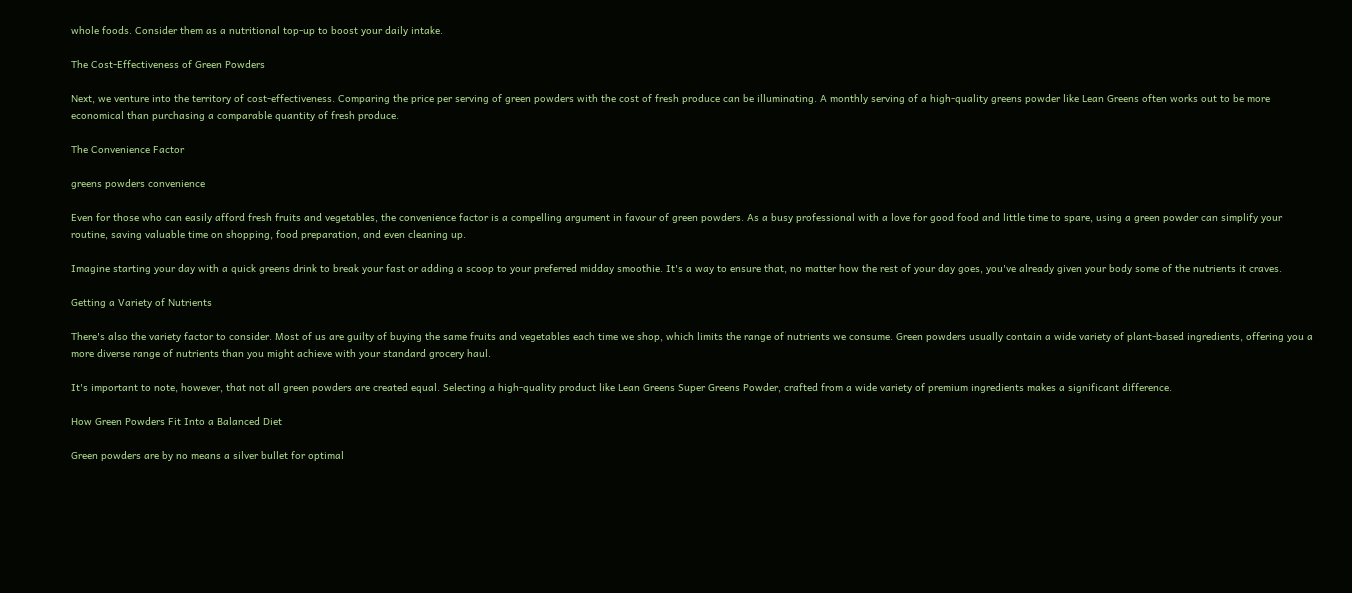whole foods. Consider them as a nutritional top-up to boost your daily intake.

The Cost-Effectiveness of Green Powders

Next, we venture into the territory of cost-effectiveness. Comparing the price per serving of green powders with the cost of fresh produce can be illuminating. A monthly serving of a high-quality greens powder like Lean Greens often works out to be more economical than purchasing a comparable quantity of fresh produce.

The Convenience Factor

greens powders convenience

Even for those who can easily afford fresh fruits and vegetables, the convenience factor is a compelling argument in favour of green powders. As a busy professional with a love for good food and little time to spare, using a green powder can simplify your routine, saving valuable time on shopping, food preparation, and even cleaning up.

Imagine starting your day with a quick greens drink to break your fast or adding a scoop to your preferred midday smoothie. It's a way to ensure that, no matter how the rest of your day goes, you've already given your body some of the nutrients it craves.

Getting a Variety of Nutrients

There's also the variety factor to consider. Most of us are guilty of buying the same fruits and vegetables each time we shop, which limits the range of nutrients we consume. Green powders usually contain a wide variety of plant-based ingredients, offering you a more diverse range of nutrients than you might achieve with your standard grocery haul.

It's important to note, however, that not all green powders are created equal. Selecting a high-quality product like Lean Greens Super Greens Powder, crafted from a wide variety of premium ingredients makes a significant difference.

How Green Powders Fit Into a Balanced Diet

Green powders are by no means a silver bullet for optimal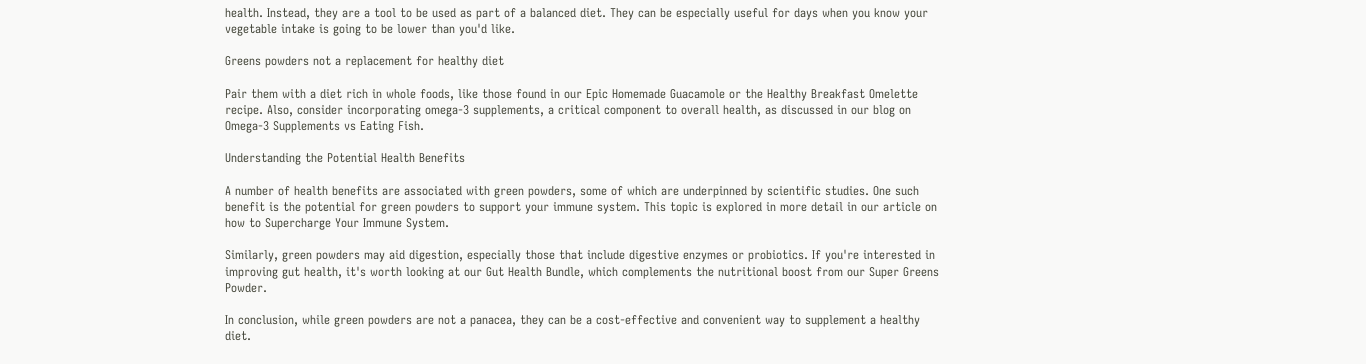health. Instead, they are a tool to be used as part of a balanced diet. They can be especially useful for days when you know your vegetable intake is going to be lower than you'd like.

Greens powders not a replacement for healthy diet

Pair them with a diet rich in whole foods, like those found in our Epic Homemade Guacamole or the Healthy Breakfast Omelette recipe. Also, consider incorporating omega-3 supplements, a critical component to overall health, as discussed in our blog on Omega-3 Supplements vs Eating Fish.

Understanding the Potential Health Benefits

A number of health benefits are associated with green powders, some of which are underpinned by scientific studies. One such benefit is the potential for green powders to support your immune system. This topic is explored in more detail in our article on how to Supercharge Your Immune System.

Similarly, green powders may aid digestion, especially those that include digestive enzymes or probiotics. If you're interested in improving gut health, it's worth looking at our Gut Health Bundle, which complements the nutritional boost from our Super Greens Powder.

In conclusion, while green powders are not a panacea, they can be a cost-effective and convenient way to supplement a healthy diet.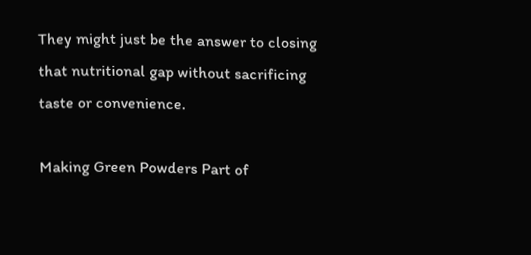They might just be the answer to closing that nutritional gap without sacrificing taste or convenience.

Making Green Powders Part of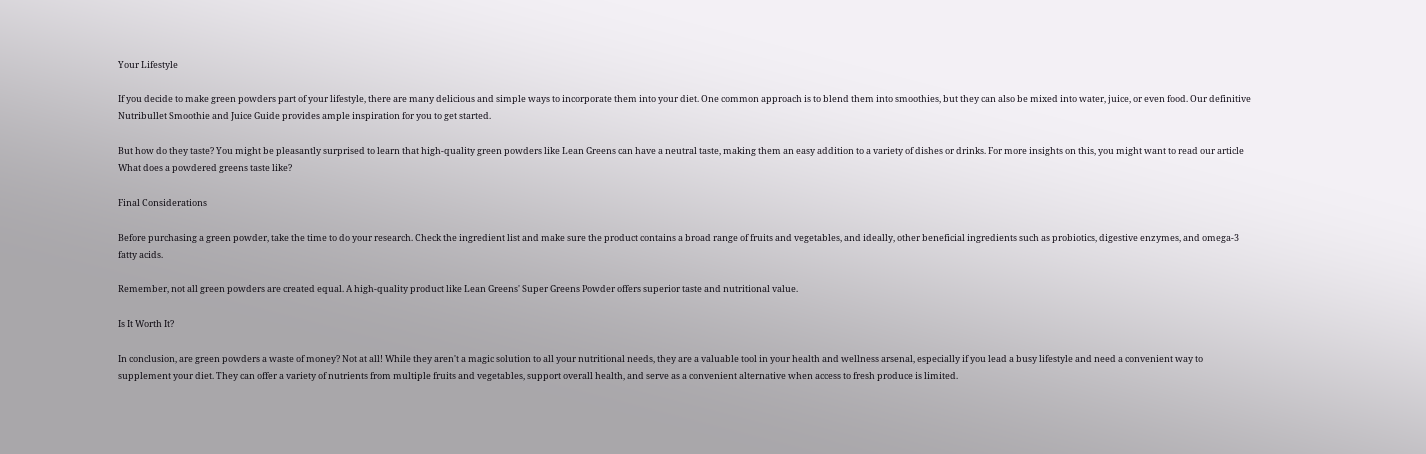Your Lifestyle

If you decide to make green powders part of your lifestyle, there are many delicious and simple ways to incorporate them into your diet. One common approach is to blend them into smoothies, but they can also be mixed into water, juice, or even food. Our definitive Nutribullet Smoothie and Juice Guide provides ample inspiration for you to get started.

But how do they taste? You might be pleasantly surprised to learn that high-quality green powders like Lean Greens can have a neutral taste, making them an easy addition to a variety of dishes or drinks. For more insights on this, you might want to read our article What does a powdered greens taste like?

Final Considerations

Before purchasing a green powder, take the time to do your research. Check the ingredient list and make sure the product contains a broad range of fruits and vegetables, and ideally, other beneficial ingredients such as probiotics, digestive enzymes, and omega-3 fatty acids.

Remember, not all green powders are created equal. A high-quality product like Lean Greens' Super Greens Powder offers superior taste and nutritional value.

Is It Worth It?

In conclusion, are green powders a waste of money? Not at all! While they aren't a magic solution to all your nutritional needs, they are a valuable tool in your health and wellness arsenal, especially if you lead a busy lifestyle and need a convenient way to supplement your diet. They can offer a variety of nutrients from multiple fruits and vegetables, support overall health, and serve as a convenient alternative when access to fresh produce is limited.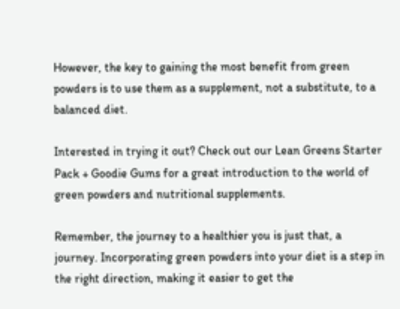However, the key to gaining the most benefit from green powders is to use them as a supplement, not a substitute, to a balanced diet.

Interested in trying it out? Check out our Lean Greens Starter Pack + Goodie Gums for a great introduction to the world of green powders and nutritional supplements.

Remember, the journey to a healthier you is just that, a journey. Incorporating green powders into your diet is a step in the right direction, making it easier to get the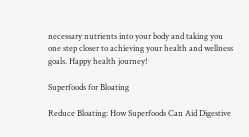necessary nutrients into your body and taking you one step closer to achieving your health and wellness goals. Happy health journey!

Superfoods for Bloating

Reduce Bloating: How Superfoods Can Aid Digestive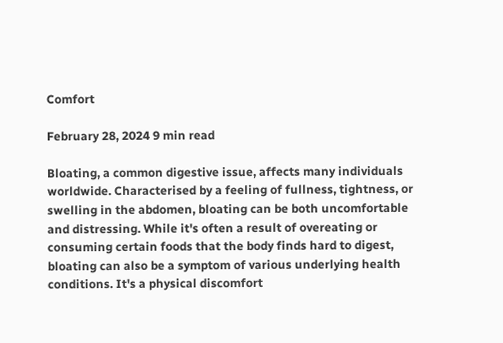Comfort

February 28, 2024 9 min read

Bloating, a common digestive issue, affects many individuals worldwide. Characterised by a feeling of fullness, tightness, or swelling in the abdomen, bloating can be both uncomfortable and distressing. While it's often a result of overeating or consuming certain foods that the body finds hard to digest, bloating can also be a symptom of various underlying health conditions. It's a physical discomfort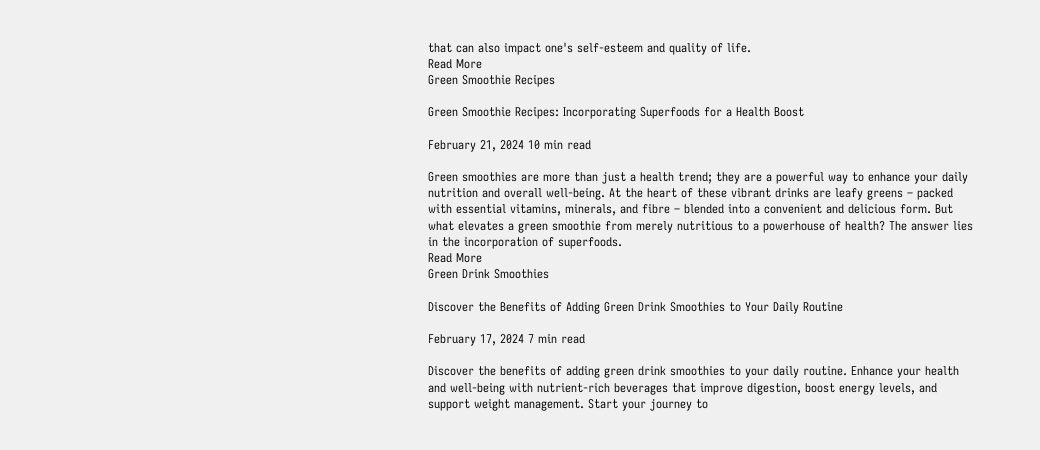that can also impact one's self-esteem and quality of life.
Read More
Green Smoothie Recipes

Green Smoothie Recipes: Incorporating Superfoods for a Health Boost

February 21, 2024 10 min read

Green smoothies are more than just a health trend; they are a powerful way to enhance your daily nutrition and overall well-being. At the heart of these vibrant drinks are leafy greens – packed with essential vitamins, minerals, and fibre – blended into a convenient and delicious form. But what elevates a green smoothie from merely nutritious to a powerhouse of health? The answer lies in the incorporation of superfoods.
Read More
Green Drink Smoothies

Discover the Benefits of Adding Green Drink Smoothies to Your Daily Routine

February 17, 2024 7 min read

Discover the benefits of adding green drink smoothies to your daily routine. Enhance your health and well-being with nutrient-rich beverages that improve digestion, boost energy levels, and support weight management. Start your journey to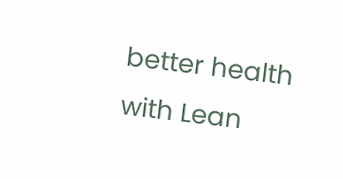better health with Lean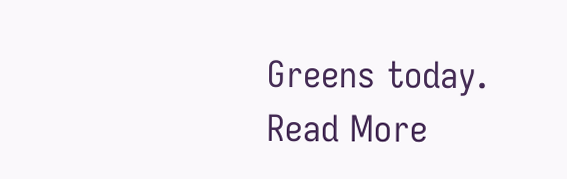Greens today.
Read More